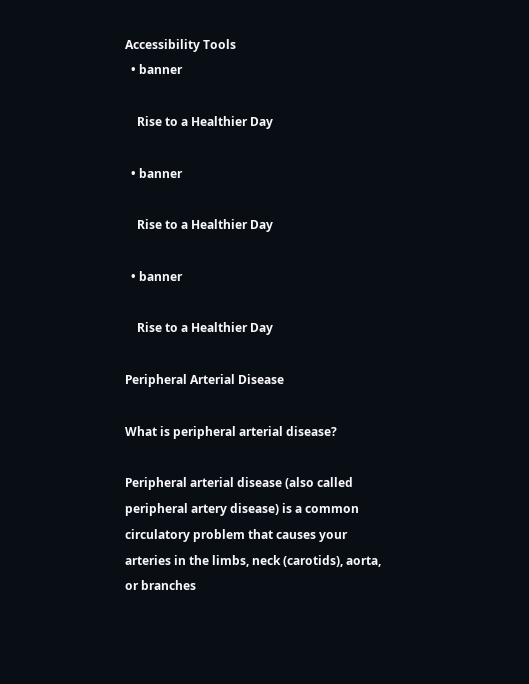Accessibility Tools
  • banner

    Rise to a Healthier Day

  • banner

    Rise to a Healthier Day

  • banner

    Rise to a Healthier Day

Peripheral Arterial Disease

What is peripheral arterial disease?

Peripheral arterial disease (also called peripheral artery disease) is a common circulatory problem that causes your arteries in the limbs, neck (carotids), aorta, or branches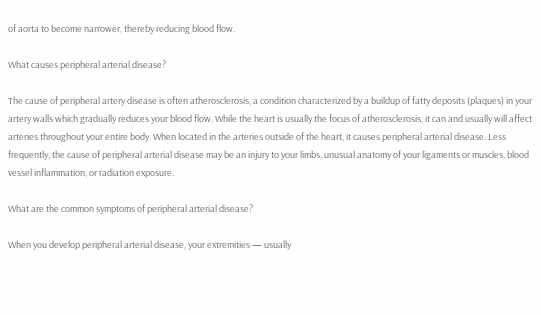of aorta to become narrower, thereby reducing blood flow.

What causes peripheral arterial disease?

The cause of peripheral artery disease is often atherosclerosis, a condition characterized by a buildup of fatty deposits (plaques) in your artery walls which gradually reduces your blood flow. While the heart is usually the focus of atherosclerosis, it can and usually will affect arteries throughout your entire body. When located in the arteries outside of the heart, it causes peripheral arterial disease. Less frequently, the cause of peripheral arterial disease may be an injury to your limbs, unusual anatomy of your ligaments or muscles, blood vessel inflammation, or radiation exposure.

What are the common symptoms of peripheral arterial disease?

When you develop peripheral arterial disease, your extremities — usually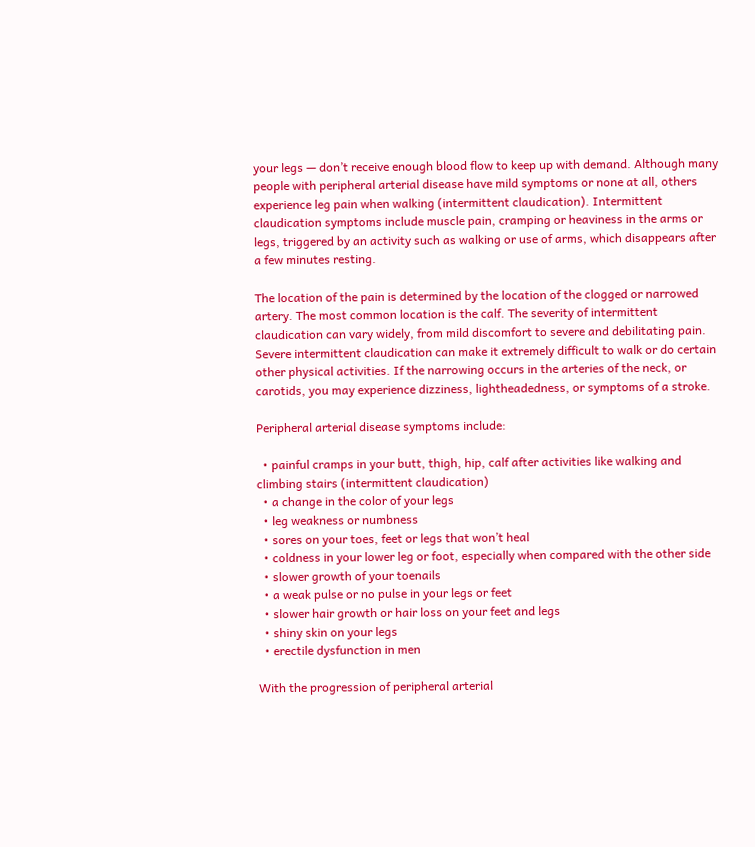your legs — don’t receive enough blood flow to keep up with demand. Although many people with peripheral arterial disease have mild symptoms or none at all, others experience leg pain when walking (intermittent claudication). Intermittent claudication symptoms include muscle pain, cramping or heaviness in the arms or legs, triggered by an activity such as walking or use of arms, which disappears after a few minutes resting.

The location of the pain is determined by the location of the clogged or narrowed artery. The most common location is the calf. The severity of intermittent claudication can vary widely, from mild discomfort to severe and debilitating pain. Severe intermittent claudication can make it extremely difficult to walk or do certain other physical activities. If the narrowing occurs in the arteries of the neck, or carotids, you may experience dizziness, lightheadedness, or symptoms of a stroke.

Peripheral arterial disease symptoms include:

  • painful cramps in your butt, thigh, hip, calf after activities like walking and climbing stairs (intermittent claudication)
  • a change in the color of your legs
  • leg weakness or numbness
  • sores on your toes, feet or legs that won’t heal
  • coldness in your lower leg or foot, especially when compared with the other side
  • slower growth of your toenails
  • a weak pulse or no pulse in your legs or feet
  • slower hair growth or hair loss on your feet and legs
  • shiny skin on your legs
  • erectile dysfunction in men

With the progression of peripheral arterial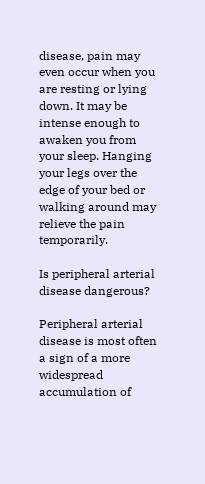disease, pain may even occur when you are resting or lying down. It may be intense enough to awaken you from your sleep. Hanging your legs over the edge of your bed or walking around may relieve the pain temporarily.

Is peripheral arterial disease dangerous?

Peripheral arterial disease is most often a sign of a more widespread accumulation of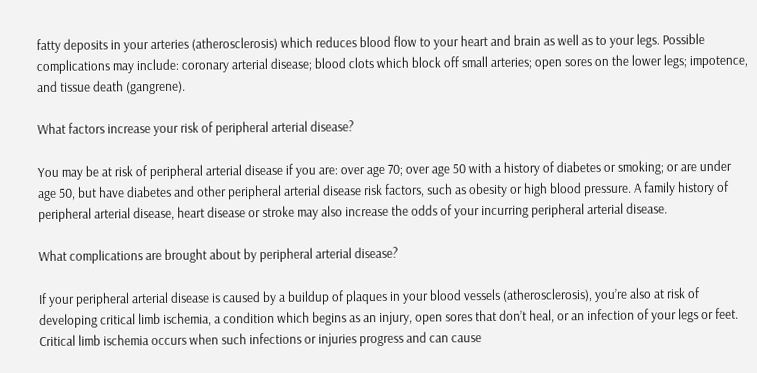fatty deposits in your arteries (atherosclerosis) which reduces blood flow to your heart and brain as well as to your legs. Possible complications may include: coronary arterial disease; blood clots which block off small arteries; open sores on the lower legs; impotence, and tissue death (gangrene).

What factors increase your risk of peripheral arterial disease?

You may be at risk of peripheral arterial disease if you are: over age 70; over age 50 with a history of diabetes or smoking; or are under age 50, but have diabetes and other peripheral arterial disease risk factors, such as obesity or high blood pressure. A family history of peripheral arterial disease, heart disease or stroke may also increase the odds of your incurring peripheral arterial disease.

What complications are brought about by peripheral arterial disease?

If your peripheral arterial disease is caused by a buildup of plaques in your blood vessels (atherosclerosis), you’re also at risk of developing critical limb ischemia, a condition which begins as an injury, open sores that don’t heal, or an infection of your legs or feet. Critical limb ischemia occurs when such infections or injuries progress and can cause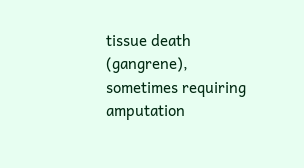tissue death (gangrene), sometimes requiring amputation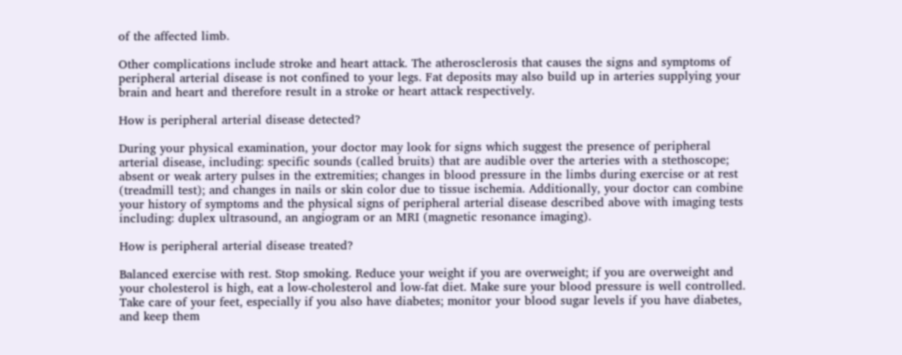of the affected limb.

Other complications include stroke and heart attack. The atherosclerosis that causes the signs and symptoms of peripheral arterial disease is not confined to your legs. Fat deposits may also build up in arteries supplying your brain and heart and therefore result in a stroke or heart attack respectively.

How is peripheral arterial disease detected?

During your physical examination, your doctor may look for signs which suggest the presence of peripheral arterial disease, including: specific sounds (called bruits) that are audible over the arteries with a stethoscope; absent or weak artery pulses in the extremities; changes in blood pressure in the limbs during exercise or at rest (treadmill test); and changes in nails or skin color due to tissue ischemia. Additionally, your doctor can combine your history of symptoms and the physical signs of peripheral arterial disease described above with imaging tests including: duplex ultrasound, an angiogram or an MRI (magnetic resonance imaging).

How is peripheral arterial disease treated?

Balanced exercise with rest. Stop smoking. Reduce your weight if you are overweight; if you are overweight and your cholesterol is high, eat a low-cholesterol and low-fat diet. Make sure your blood pressure is well controlled. Take care of your feet, especially if you also have diabetes; monitor your blood sugar levels if you have diabetes, and keep them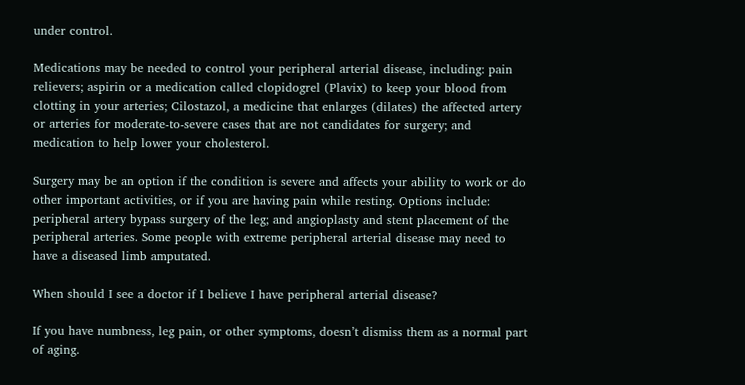under control.

Medications may be needed to control your peripheral arterial disease, including: pain relievers; aspirin or a medication called clopidogrel (Plavix) to keep your blood from clotting in your arteries; Cilostazol, a medicine that enlarges (dilates) the affected artery or arteries for moderate-to-severe cases that are not candidates for surgery; and medication to help lower your cholesterol.

Surgery may be an option if the condition is severe and affects your ability to work or do other important activities, or if you are having pain while resting. Options include: peripheral artery bypass surgery of the leg; and angioplasty and stent placement of the peripheral arteries. Some people with extreme peripheral arterial disease may need to have a diseased limb amputated.

When should I see a doctor if I believe I have peripheral arterial disease?

If you have numbness, leg pain, or other symptoms, doesn’t dismiss them as a normal part of aging.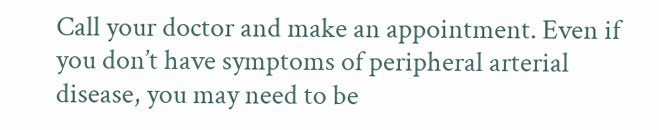Call your doctor and make an appointment. Even if you don’t have symptoms of peripheral arterial disease, you may need to be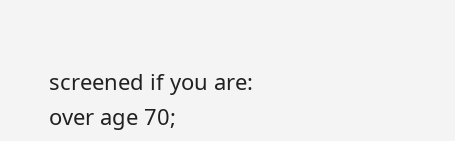screened if you are: over age 70;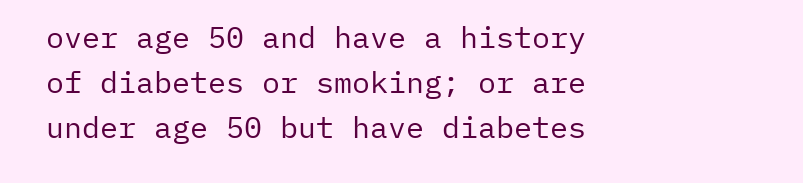over age 50 and have a history of diabetes or smoking; or are under age 50 but have diabetes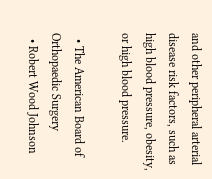and other peripheral arterial disease risk factors, such as high blood pressure, obesity, or high blood pressure.

  • The American Board of Orthopaedic Surgery
  • Robert Wood Johnson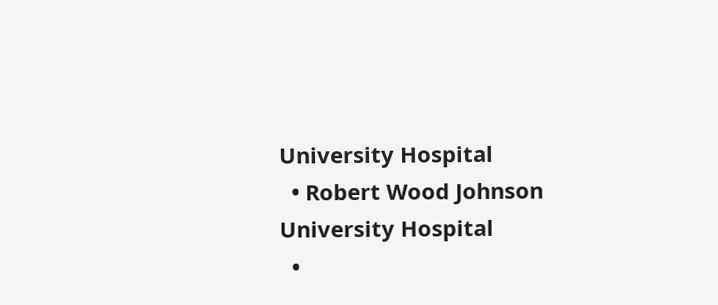University Hospital
  • Robert Wood Johnson University Hospital
  •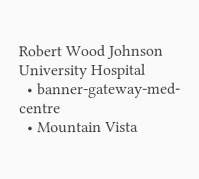Robert Wood Johnson University Hospital
  • banner-gateway-med-centre
  • Mountain Vista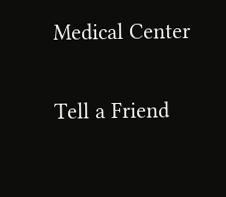Medical Center


Tell a Friend